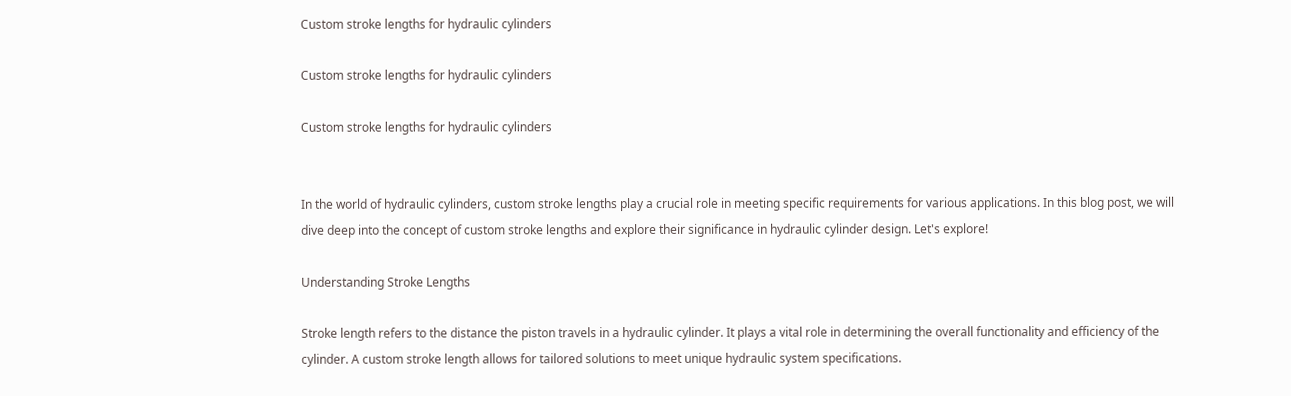Custom stroke lengths for hydraulic cylinders

Custom stroke lengths for hydraulic cylinders

Custom stroke lengths for hydraulic cylinders


In the world of hydraulic cylinders, custom stroke lengths play a crucial role in meeting specific requirements for various applications. In this blog post, we will dive deep into the concept of custom stroke lengths and explore their significance in hydraulic cylinder design. Let's explore!

Understanding Stroke Lengths

Stroke length refers to the distance the piston travels in a hydraulic cylinder. It plays a vital role in determining the overall functionality and efficiency of the cylinder. A custom stroke length allows for tailored solutions to meet unique hydraulic system specifications.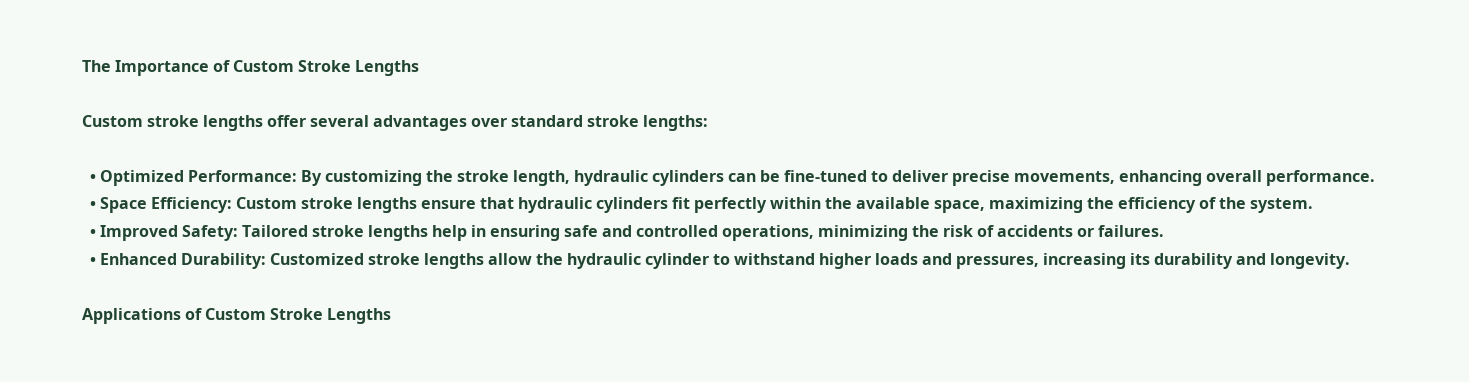The Importance of Custom Stroke Lengths

Custom stroke lengths offer several advantages over standard stroke lengths:

  • Optimized Performance: By customizing the stroke length, hydraulic cylinders can be fine-tuned to deliver precise movements, enhancing overall performance.
  • Space Efficiency: Custom stroke lengths ensure that hydraulic cylinders fit perfectly within the available space, maximizing the efficiency of the system.
  • Improved Safety: Tailored stroke lengths help in ensuring safe and controlled operations, minimizing the risk of accidents or failures.
  • Enhanced Durability: Customized stroke lengths allow the hydraulic cylinder to withstand higher loads and pressures, increasing its durability and longevity.

Applications of Custom Stroke Lengths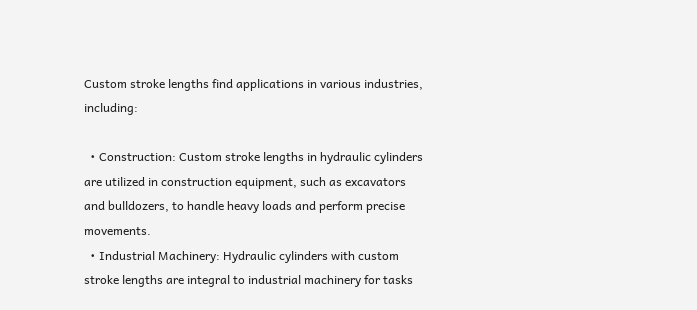Custom stroke lengths find applications in various industries, including:

  • Construction: Custom stroke lengths in hydraulic cylinders are utilized in construction equipment, such as excavators and bulldozers, to handle heavy loads and perform precise movements.
  • Industrial Machinery: Hydraulic cylinders with custom stroke lengths are integral to industrial machinery for tasks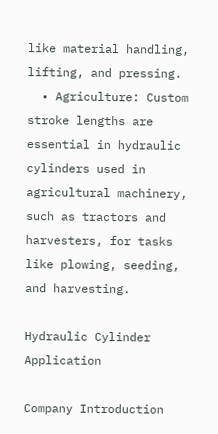like material handling, lifting, and pressing.
  • Agriculture: Custom stroke lengths are essential in hydraulic cylinders used in agricultural machinery, such as tractors and harvesters, for tasks like plowing, seeding, and harvesting.

Hydraulic Cylinder Application

Company Introduction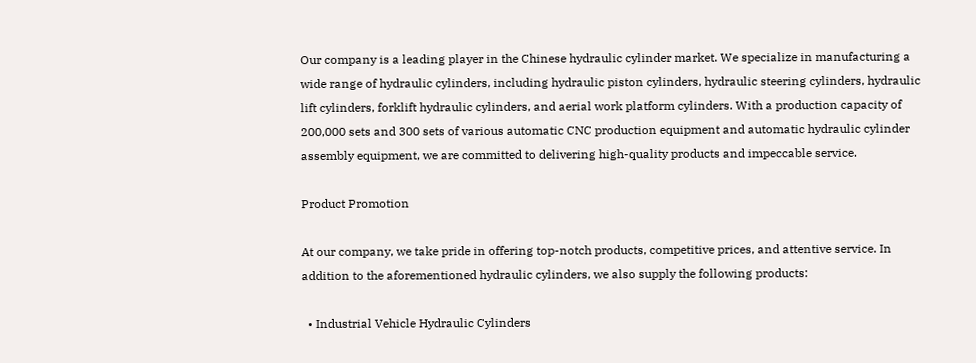Our company is a leading player in the Chinese hydraulic cylinder market. We specialize in manufacturing a wide range of hydraulic cylinders, including hydraulic piston cylinders, hydraulic steering cylinders, hydraulic lift cylinders, forklift hydraulic cylinders, and aerial work platform cylinders. With a production capacity of 200,000 sets and 300 sets of various automatic CNC production equipment and automatic hydraulic cylinder assembly equipment, we are committed to delivering high-quality products and impeccable service.

Product Promotion

At our company, we take pride in offering top-notch products, competitive prices, and attentive service. In addition to the aforementioned hydraulic cylinders, we also supply the following products:

  • Industrial Vehicle Hydraulic Cylinders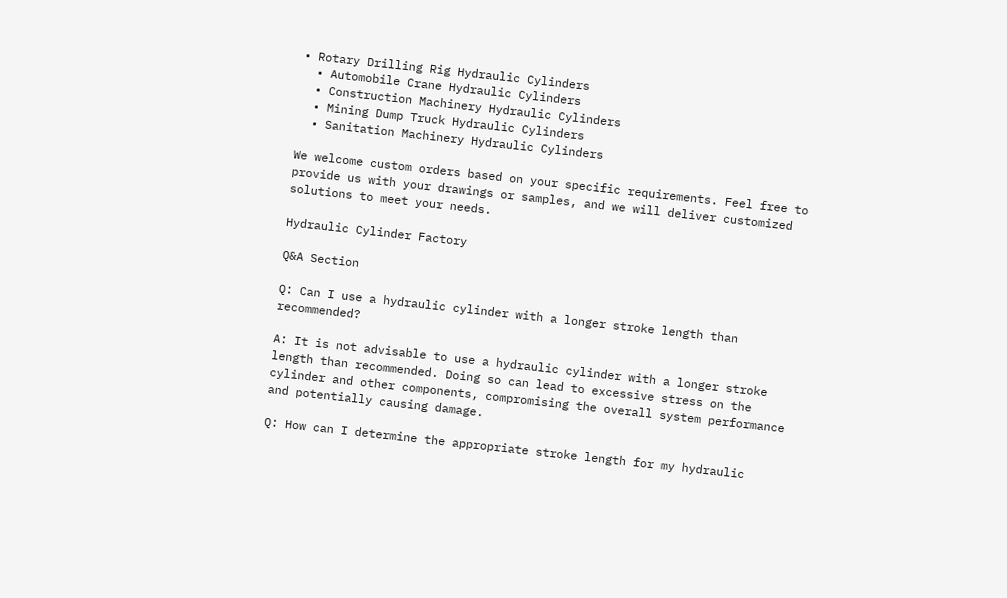• Rotary Drilling Rig Hydraulic Cylinders
  • Automobile Crane Hydraulic Cylinders
  • Construction Machinery Hydraulic Cylinders
  • Mining Dump Truck Hydraulic Cylinders
  • Sanitation Machinery Hydraulic Cylinders

We welcome custom orders based on your specific requirements. Feel free to provide us with your drawings or samples, and we will deliver customized solutions to meet your needs.

Hydraulic Cylinder Factory

Q&A Section

Q: Can I use a hydraulic cylinder with a longer stroke length than recommended?

A: It is not advisable to use a hydraulic cylinder with a longer stroke length than recommended. Doing so can lead to excessive stress on the cylinder and other components, compromising the overall system performance and potentially causing damage.

Q: How can I determine the appropriate stroke length for my hydraulic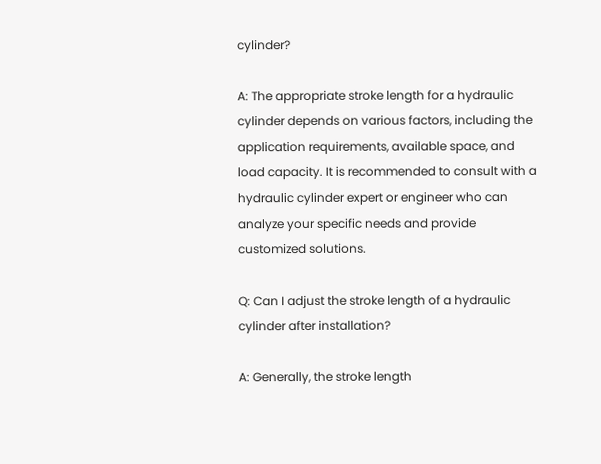cylinder?

A: The appropriate stroke length for a hydraulic cylinder depends on various factors, including the application requirements, available space, and load capacity. It is recommended to consult with a hydraulic cylinder expert or engineer who can analyze your specific needs and provide customized solutions.

Q: Can I adjust the stroke length of a hydraulic cylinder after installation?

A: Generally, the stroke length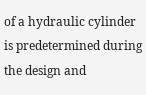of a hydraulic cylinder is predetermined during the design and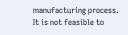manufacturing process. It is not feasible to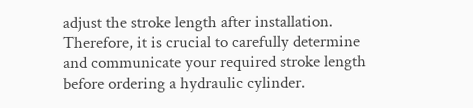adjust the stroke length after installation. Therefore, it is crucial to carefully determine and communicate your required stroke length before ordering a hydraulic cylinder.